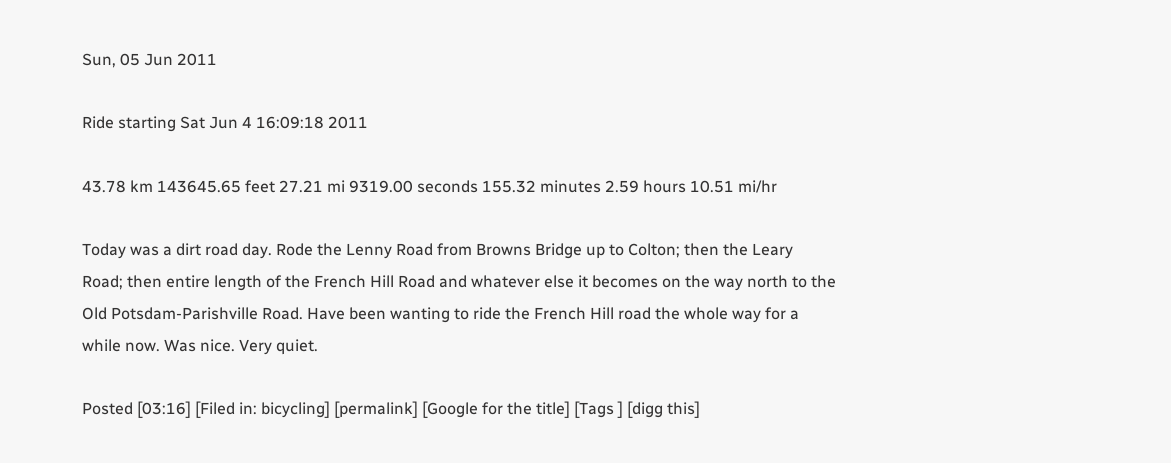Sun, 05 Jun 2011

Ride starting Sat Jun 4 16:09:18 2011

43.78 km 143645.65 feet 27.21 mi 9319.00 seconds 155.32 minutes 2.59 hours 10.51 mi/hr

Today was a dirt road day. Rode the Lenny Road from Browns Bridge up to Colton; then the Leary Road; then entire length of the French Hill Road and whatever else it becomes on the way north to the Old Potsdam-Parishville Road. Have been wanting to ride the French Hill road the whole way for a while now. Was nice. Very quiet.

Posted [03:16] [Filed in: bicycling] [permalink] [Google for the title] [Tags ] [digg this]